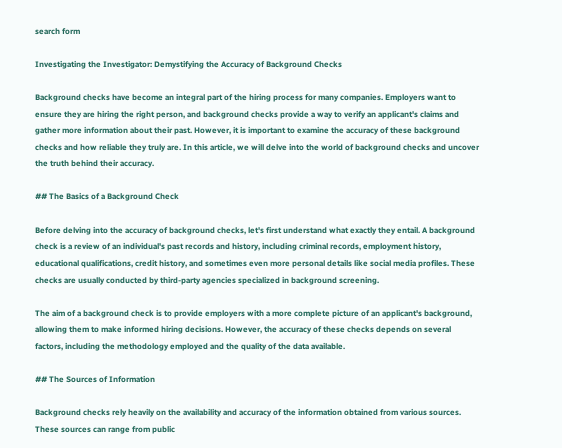search form

Investigating the Investigator: Demystifying the Accuracy of Background Checks

Background checks have become an integral part of the hiring process for many companies. Employers want to ensure they are hiring the right person, and background checks provide a way to verify an applicant's claims and gather more information about their past. However, it is important to examine the accuracy of these background checks and how reliable they truly are. In this article, we will delve into the world of background checks and uncover the truth behind their accuracy.

## The Basics of a Background Check

Before delving into the accuracy of background checks, let's first understand what exactly they entail. A background check is a review of an individual's past records and history, including criminal records, employment history, educational qualifications, credit history, and sometimes even more personal details like social media profiles. These checks are usually conducted by third-party agencies specialized in background screening.

The aim of a background check is to provide employers with a more complete picture of an applicant's background, allowing them to make informed hiring decisions. However, the accuracy of these checks depends on several factors, including the methodology employed and the quality of the data available.

## The Sources of Information

Background checks rely heavily on the availability and accuracy of the information obtained from various sources. These sources can range from public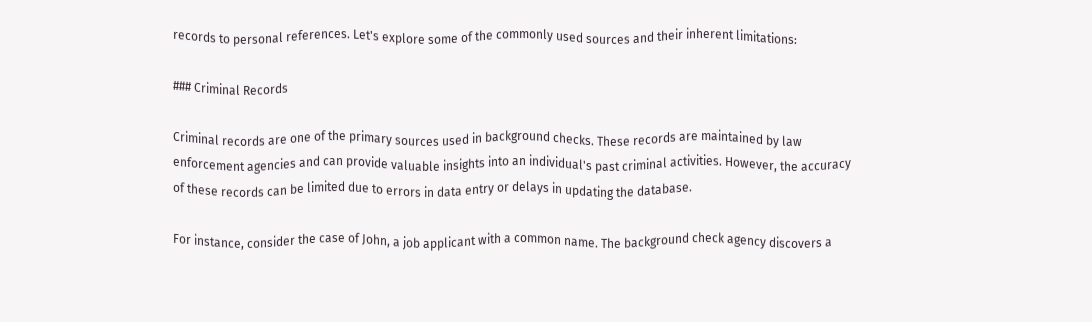records to personal references. Let's explore some of the commonly used sources and their inherent limitations:

### Criminal Records

Criminal records are one of the primary sources used in background checks. These records are maintained by law enforcement agencies and can provide valuable insights into an individual's past criminal activities. However, the accuracy of these records can be limited due to errors in data entry or delays in updating the database.

For instance, consider the case of John, a job applicant with a common name. The background check agency discovers a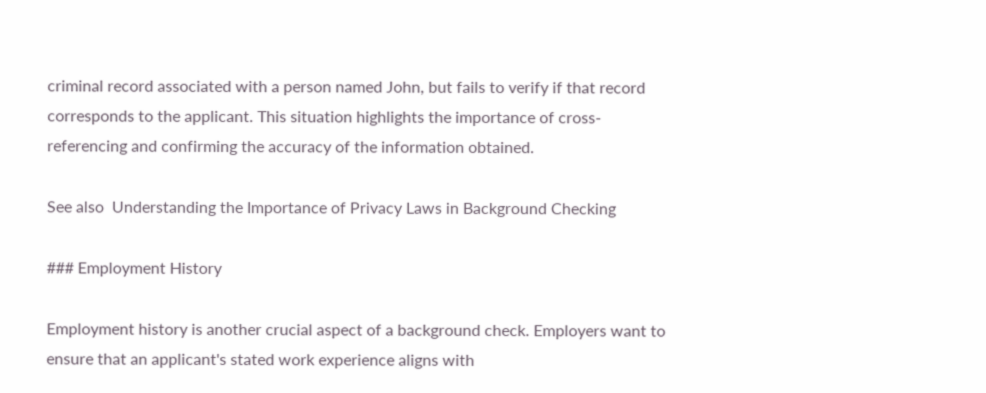criminal record associated with a person named John, but fails to verify if that record corresponds to the applicant. This situation highlights the importance of cross-referencing and confirming the accuracy of the information obtained.

See also  Understanding the Importance of Privacy Laws in Background Checking

### Employment History

Employment history is another crucial aspect of a background check. Employers want to ensure that an applicant's stated work experience aligns with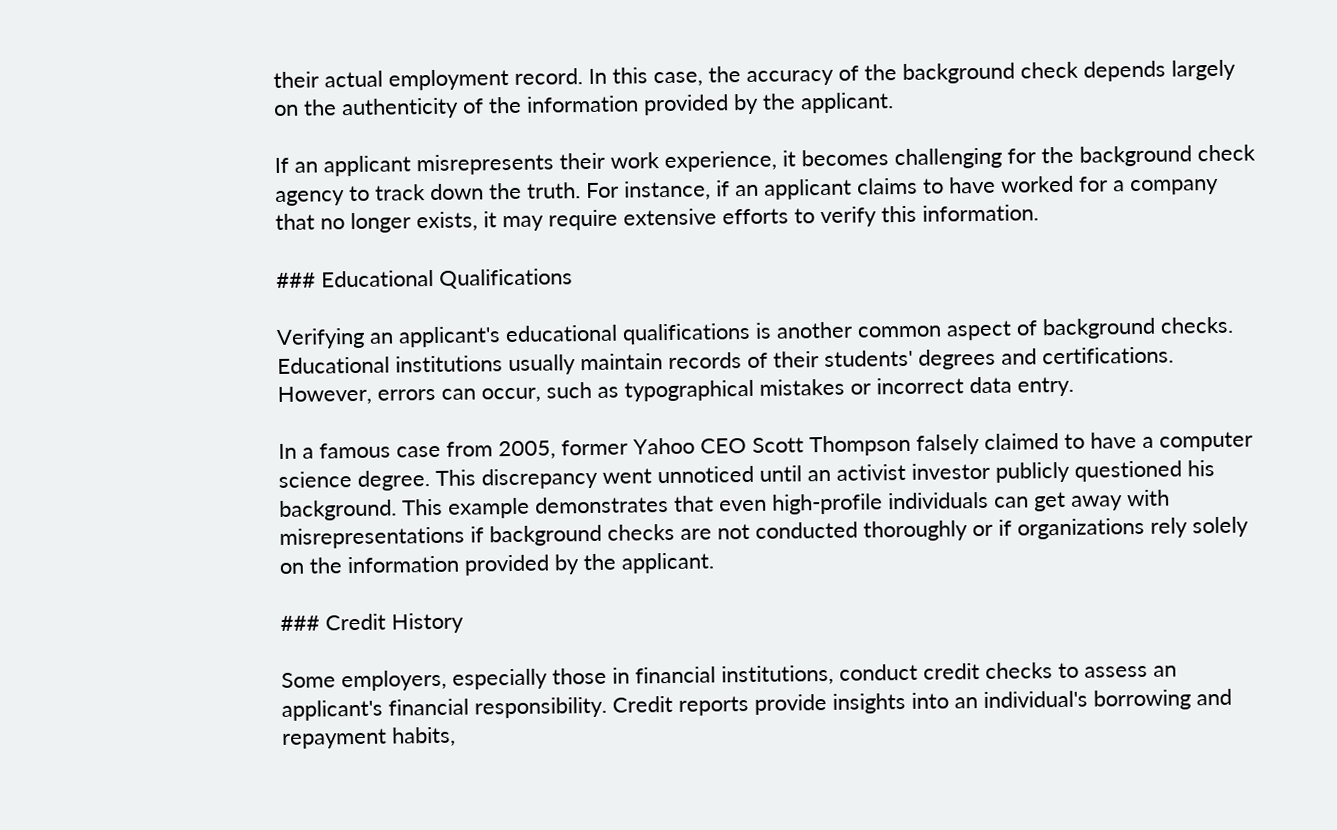their actual employment record. In this case, the accuracy of the background check depends largely on the authenticity of the information provided by the applicant.

If an applicant misrepresents their work experience, it becomes challenging for the background check agency to track down the truth. For instance, if an applicant claims to have worked for a company that no longer exists, it may require extensive efforts to verify this information.

### Educational Qualifications

Verifying an applicant's educational qualifications is another common aspect of background checks. Educational institutions usually maintain records of their students' degrees and certifications. However, errors can occur, such as typographical mistakes or incorrect data entry.

In a famous case from 2005, former Yahoo CEO Scott Thompson falsely claimed to have a computer science degree. This discrepancy went unnoticed until an activist investor publicly questioned his background. This example demonstrates that even high-profile individuals can get away with misrepresentations if background checks are not conducted thoroughly or if organizations rely solely on the information provided by the applicant.

### Credit History

Some employers, especially those in financial institutions, conduct credit checks to assess an applicant's financial responsibility. Credit reports provide insights into an individual's borrowing and repayment habits,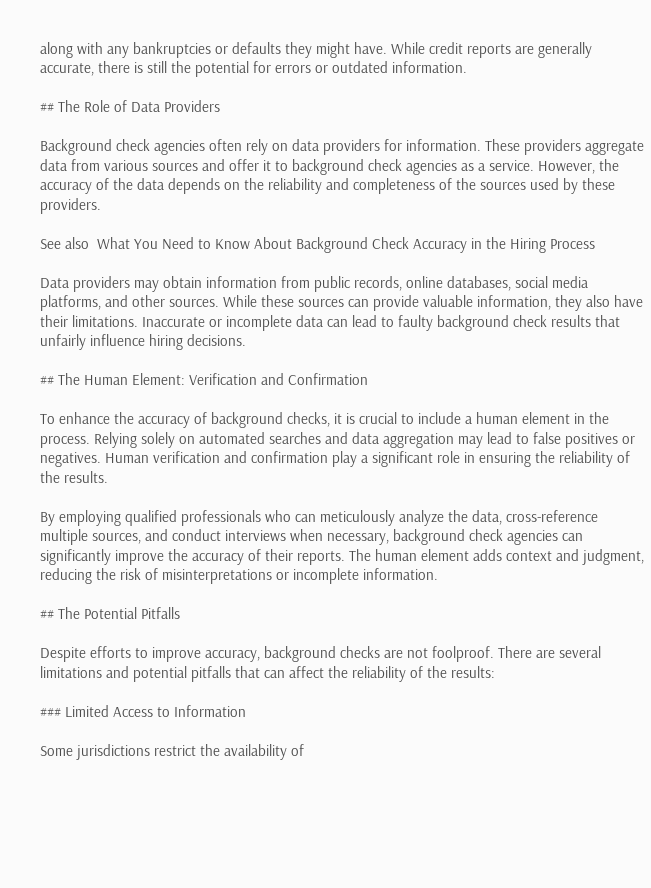along with any bankruptcies or defaults they might have. While credit reports are generally accurate, there is still the potential for errors or outdated information.

## The Role of Data Providers

Background check agencies often rely on data providers for information. These providers aggregate data from various sources and offer it to background check agencies as a service. However, the accuracy of the data depends on the reliability and completeness of the sources used by these providers.

See also  What You Need to Know About Background Check Accuracy in the Hiring Process

Data providers may obtain information from public records, online databases, social media platforms, and other sources. While these sources can provide valuable information, they also have their limitations. Inaccurate or incomplete data can lead to faulty background check results that unfairly influence hiring decisions.

## The Human Element: Verification and Confirmation

To enhance the accuracy of background checks, it is crucial to include a human element in the process. Relying solely on automated searches and data aggregation may lead to false positives or negatives. Human verification and confirmation play a significant role in ensuring the reliability of the results.

By employing qualified professionals who can meticulously analyze the data, cross-reference multiple sources, and conduct interviews when necessary, background check agencies can significantly improve the accuracy of their reports. The human element adds context and judgment, reducing the risk of misinterpretations or incomplete information.

## The Potential Pitfalls

Despite efforts to improve accuracy, background checks are not foolproof. There are several limitations and potential pitfalls that can affect the reliability of the results:

### Limited Access to Information

Some jurisdictions restrict the availability of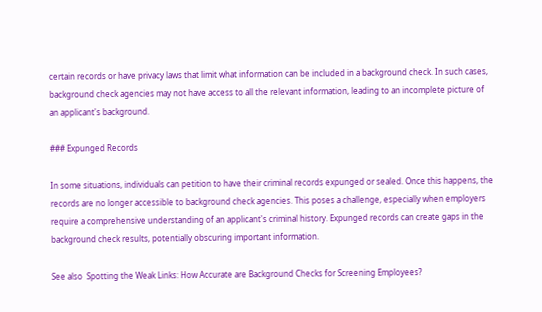certain records or have privacy laws that limit what information can be included in a background check. In such cases, background check agencies may not have access to all the relevant information, leading to an incomplete picture of an applicant's background.

### Expunged Records

In some situations, individuals can petition to have their criminal records expunged or sealed. Once this happens, the records are no longer accessible to background check agencies. This poses a challenge, especially when employers require a comprehensive understanding of an applicant's criminal history. Expunged records can create gaps in the background check results, potentially obscuring important information.

See also  Spotting the Weak Links: How Accurate are Background Checks for Screening Employees?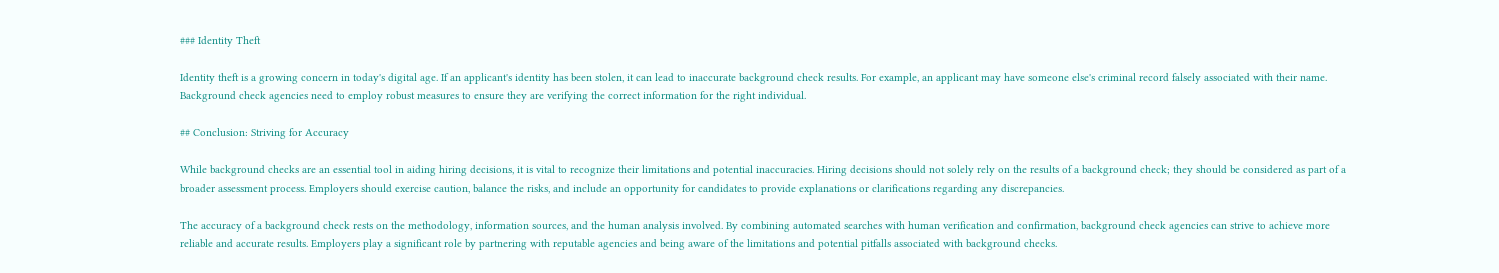### Identity Theft

Identity theft is a growing concern in today's digital age. If an applicant's identity has been stolen, it can lead to inaccurate background check results. For example, an applicant may have someone else's criminal record falsely associated with their name. Background check agencies need to employ robust measures to ensure they are verifying the correct information for the right individual.

## Conclusion: Striving for Accuracy

While background checks are an essential tool in aiding hiring decisions, it is vital to recognize their limitations and potential inaccuracies. Hiring decisions should not solely rely on the results of a background check; they should be considered as part of a broader assessment process. Employers should exercise caution, balance the risks, and include an opportunity for candidates to provide explanations or clarifications regarding any discrepancies.

The accuracy of a background check rests on the methodology, information sources, and the human analysis involved. By combining automated searches with human verification and confirmation, background check agencies can strive to achieve more reliable and accurate results. Employers play a significant role by partnering with reputable agencies and being aware of the limitations and potential pitfalls associated with background checks.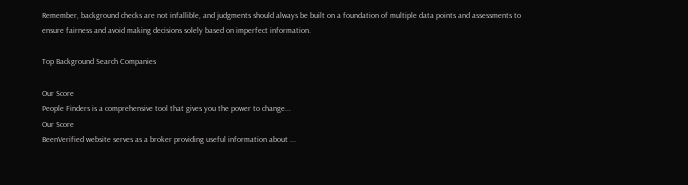Remember, background checks are not infallible, and judgments should always be built on a foundation of multiple data points and assessments to ensure fairness and avoid making decisions solely based on imperfect information.

Top Background Search Companies

Our Score
People Finders is a comprehensive tool that gives you the power to change...
Our Score
BeenVerified website serves as a broker providing useful information about ...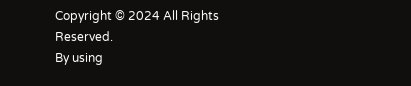Copyright © 2024 All Rights Reserved.
By using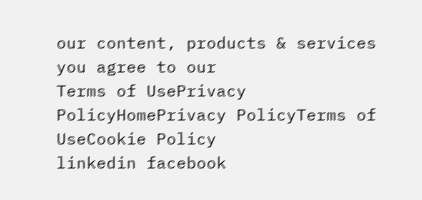our content, products & services you agree to our
Terms of UsePrivacy PolicyHomePrivacy PolicyTerms of UseCookie Policy
linkedin facebook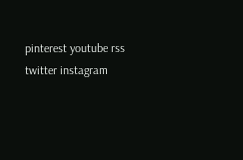pinterest youtube rss twitter instagram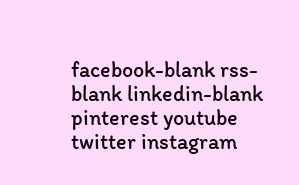facebook-blank rss-blank linkedin-blank pinterest youtube twitter instagram